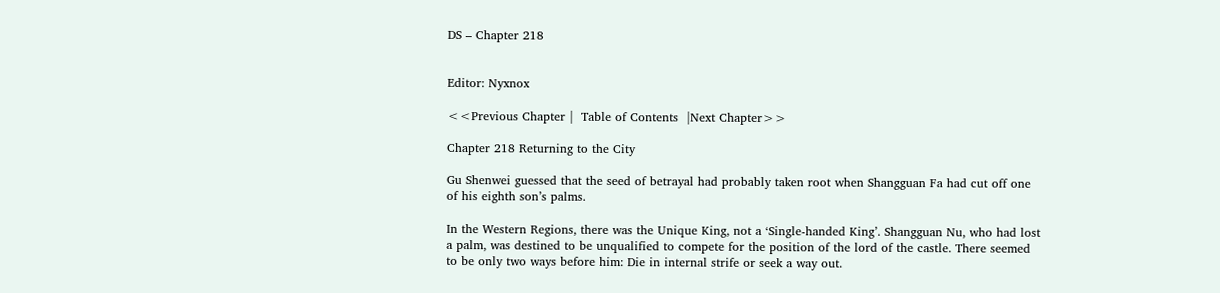DS – Chapter 218


Editor: Nyxnox

<<Previous Chapter |  Table of Contents  |Next Chapter>>

Chapter 218 Returning to the City

Gu Shenwei guessed that the seed of betrayal had probably taken root when Shangguan Fa had cut off one of his eighth son’s palms.

In the Western Regions, there was the Unique King, not a ‘Single-handed King’. Shangguan Nu, who had lost a palm, was destined to be unqualified to compete for the position of the lord of the castle. There seemed to be only two ways before him: Die in internal strife or seek a way out.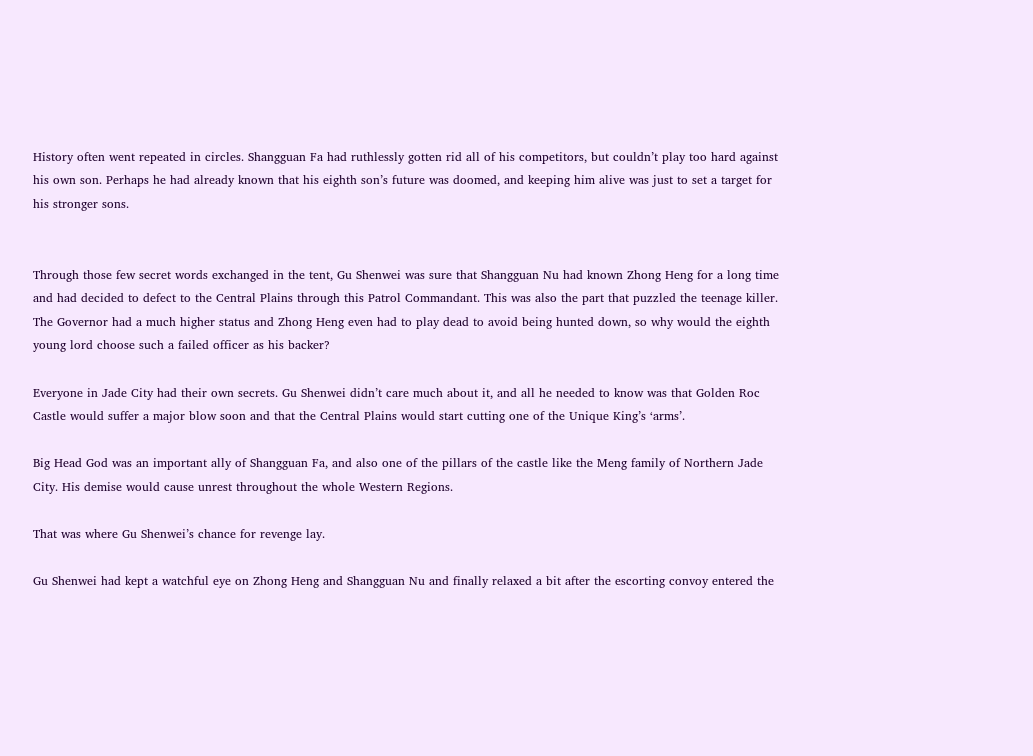History often went repeated in circles. Shangguan Fa had ruthlessly gotten rid all of his competitors, but couldn’t play too hard against his own son. Perhaps he had already known that his eighth son’s future was doomed, and keeping him alive was just to set a target for his stronger sons.


Through those few secret words exchanged in the tent, Gu Shenwei was sure that Shangguan Nu had known Zhong Heng for a long time and had decided to defect to the Central Plains through this Patrol Commandant. This was also the part that puzzled the teenage killer. The Governor had a much higher status and Zhong Heng even had to play dead to avoid being hunted down, so why would the eighth young lord choose such a failed officer as his backer?

Everyone in Jade City had their own secrets. Gu Shenwei didn’t care much about it, and all he needed to know was that Golden Roc Castle would suffer a major blow soon and that the Central Plains would start cutting one of the Unique King’s ‘arms’.

Big Head God was an important ally of Shangguan Fa, and also one of the pillars of the castle like the Meng family of Northern Jade City. His demise would cause unrest throughout the whole Western Regions.

That was where Gu Shenwei’s chance for revenge lay.

Gu Shenwei had kept a watchful eye on Zhong Heng and Shangguan Nu and finally relaxed a bit after the escorting convoy entered the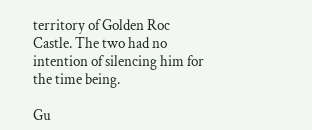territory of Golden Roc Castle. The two had no intention of silencing him for the time being.

Gu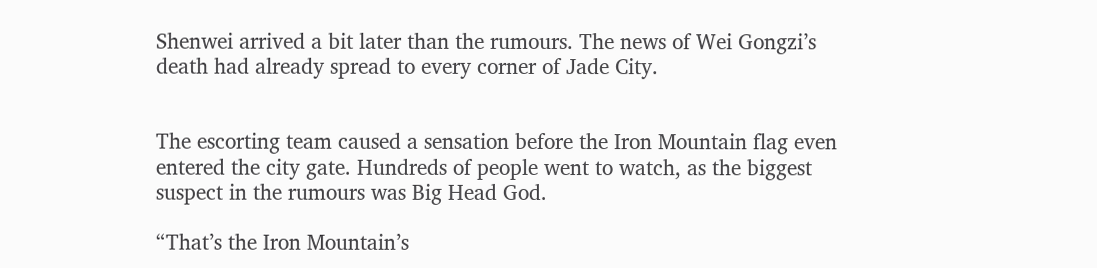Shenwei arrived a bit later than the rumours. The news of Wei Gongzi’s death had already spread to every corner of Jade City.


The escorting team caused a sensation before the Iron Mountain flag even entered the city gate. Hundreds of people went to watch, as the biggest suspect in the rumours was Big Head God.

“That’s the Iron Mountain’s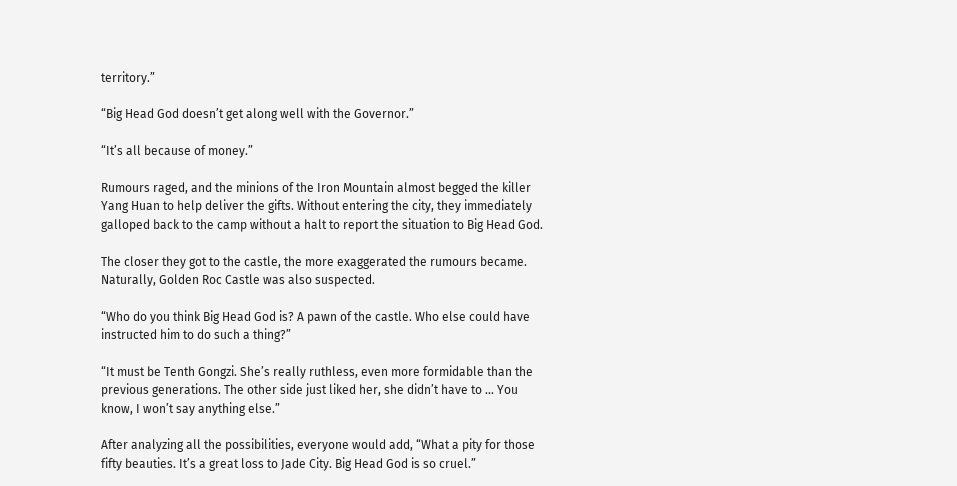territory.”

“Big Head God doesn’t get along well with the Governor.”

“It’s all because of money.”

Rumours raged, and the minions of the Iron Mountain almost begged the killer Yang Huan to help deliver the gifts. Without entering the city, they immediately galloped back to the camp without a halt to report the situation to Big Head God.

The closer they got to the castle, the more exaggerated the rumours became. Naturally, Golden Roc Castle was also suspected.

“Who do you think Big Head God is? A pawn of the castle. Who else could have instructed him to do such a thing?”

“It must be Tenth Gongzi. She’s really ruthless, even more formidable than the previous generations. The other side just liked her, she didn’t have to … You know, I won’t say anything else.”

After analyzing all the possibilities, everyone would add, “What a pity for those fifty beauties. It’s a great loss to Jade City. Big Head God is so cruel.”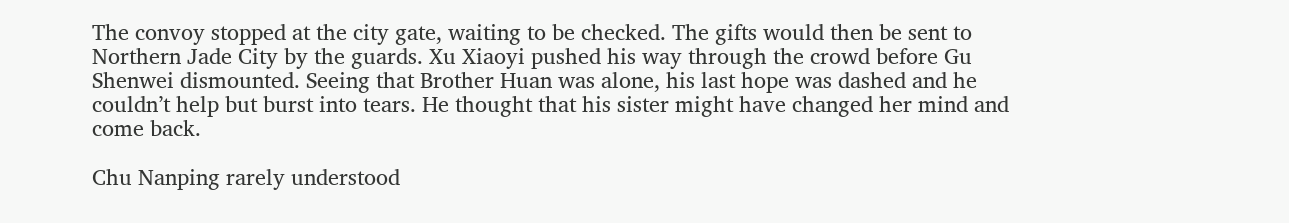The convoy stopped at the city gate, waiting to be checked. The gifts would then be sent to Northern Jade City by the guards. Xu Xiaoyi pushed his way through the crowd before Gu Shenwei dismounted. Seeing that Brother Huan was alone, his last hope was dashed and he couldn’t help but burst into tears. He thought that his sister might have changed her mind and come back.

Chu Nanping rarely understood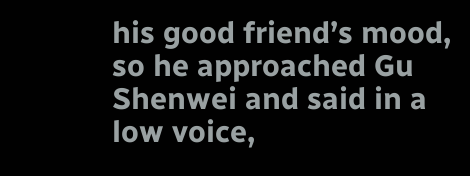his good friend’s mood, so he approached Gu Shenwei and said in a low voice,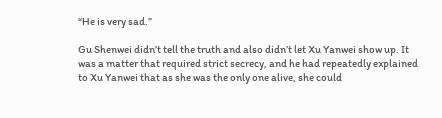“He is very sad.”

Gu Shenwei didn’t tell the truth and also didn’t let Xu Yanwei show up. It was a matter that required strict secrecy, and he had repeatedly explained to Xu Yanwei that as she was the only one alive, she could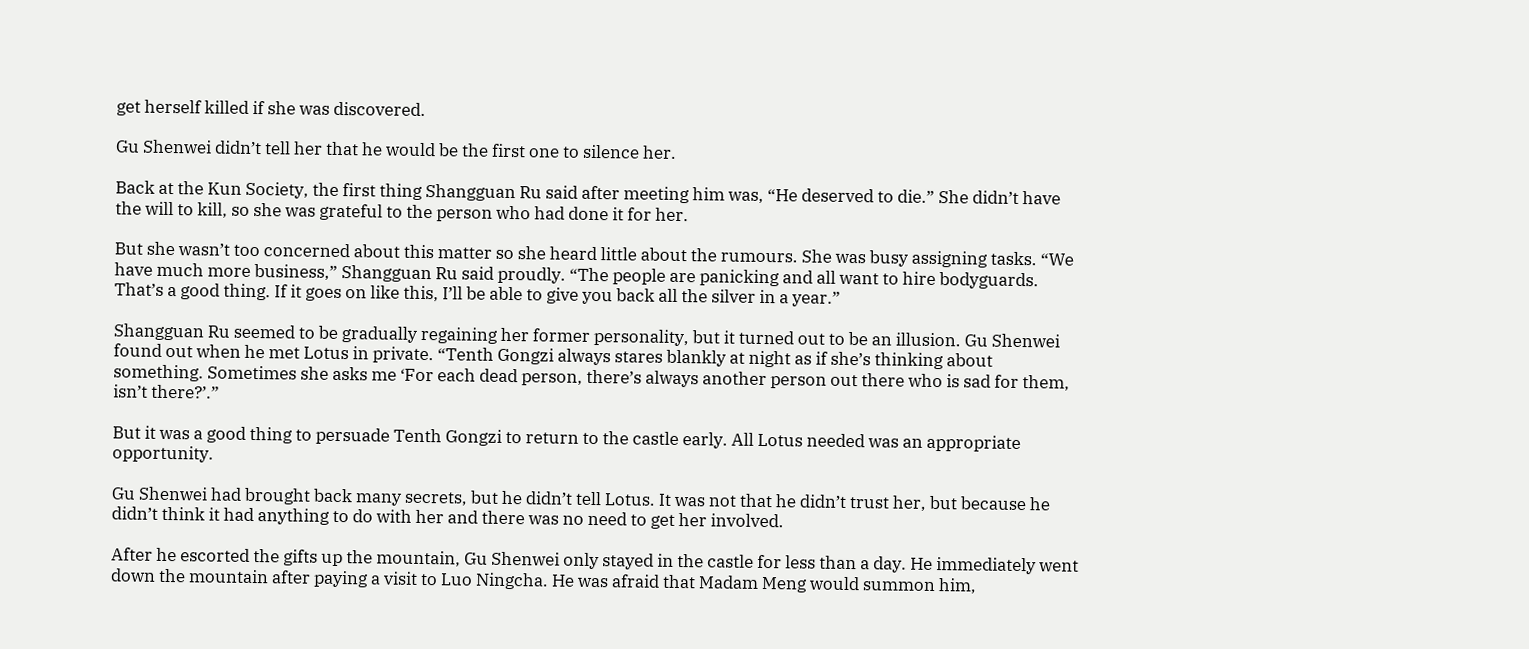get herself killed if she was discovered.

Gu Shenwei didn’t tell her that he would be the first one to silence her.

Back at the Kun Society, the first thing Shangguan Ru said after meeting him was, “He deserved to die.” She didn’t have the will to kill, so she was grateful to the person who had done it for her.

But she wasn’t too concerned about this matter so she heard little about the rumours. She was busy assigning tasks. “We have much more business,” Shangguan Ru said proudly. “The people are panicking and all want to hire bodyguards. That’s a good thing. If it goes on like this, I’ll be able to give you back all the silver in a year.”

Shangguan Ru seemed to be gradually regaining her former personality, but it turned out to be an illusion. Gu Shenwei found out when he met Lotus in private. “Tenth Gongzi always stares blankly at night as if she’s thinking about something. Sometimes she asks me ‘For each dead person, there’s always another person out there who is sad for them, isn’t there?’.”

But it was a good thing to persuade Tenth Gongzi to return to the castle early. All Lotus needed was an appropriate opportunity.

Gu Shenwei had brought back many secrets, but he didn’t tell Lotus. It was not that he didn’t trust her, but because he didn’t think it had anything to do with her and there was no need to get her involved.

After he escorted the gifts up the mountain, Gu Shenwei only stayed in the castle for less than a day. He immediately went down the mountain after paying a visit to Luo Ningcha. He was afraid that Madam Meng would summon him,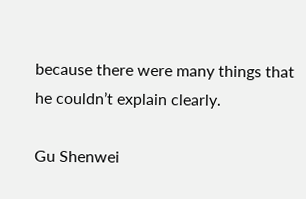because there were many things that he couldn’t explain clearly.

Gu Shenwei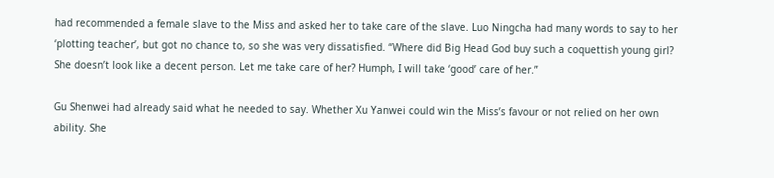had recommended a female slave to the Miss and asked her to take care of the slave. Luo Ningcha had many words to say to her ‘plotting teacher’, but got no chance to, so she was very dissatisfied. “Where did Big Head God buy such a coquettish young girl? She doesn’t look like a decent person. Let me take care of her? Humph, I will take ‘good’ care of her.”

Gu Shenwei had already said what he needed to say. Whether Xu Yanwei could win the Miss’s favour or not relied on her own ability. She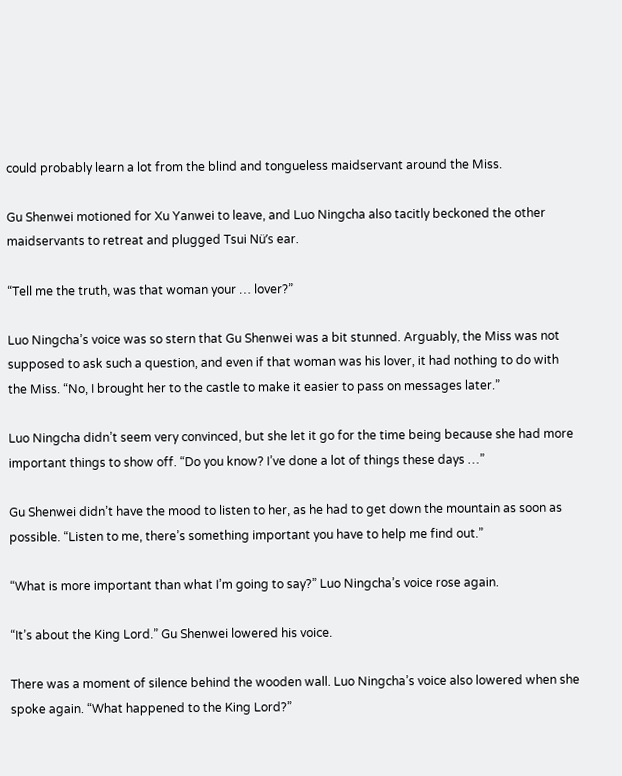could probably learn a lot from the blind and tongueless maidservant around the Miss.

Gu Shenwei motioned for Xu Yanwei to leave, and Luo Ningcha also tacitly beckoned the other maidservants to retreat and plugged Tsui Nü’s ear.

“Tell me the truth, was that woman your … lover?”

Luo Ningcha’s voice was so stern that Gu Shenwei was a bit stunned. Arguably, the Miss was not supposed to ask such a question, and even if that woman was his lover, it had nothing to do with the Miss. “No, I brought her to the castle to make it easier to pass on messages later.”

Luo Ningcha didn’t seem very convinced, but she let it go for the time being because she had more important things to show off. “Do you know? I’ve done a lot of things these days …”

Gu Shenwei didn’t have the mood to listen to her, as he had to get down the mountain as soon as possible. “Listen to me, there’s something important you have to help me find out.”

“What is more important than what I’m going to say?” Luo Ningcha’s voice rose again.

“It’s about the King Lord.” Gu Shenwei lowered his voice.

There was a moment of silence behind the wooden wall. Luo Ningcha’s voice also lowered when she spoke again. “What happened to the King Lord?”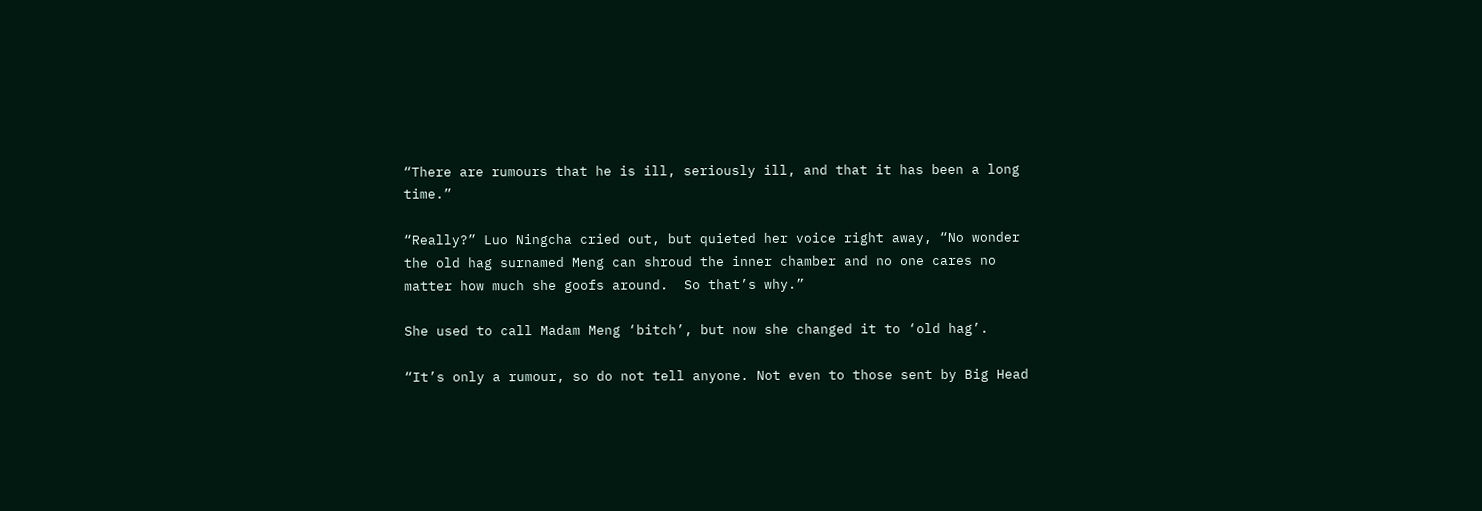“There are rumours that he is ill, seriously ill, and that it has been a long time.”

“Really?” Luo Ningcha cried out, but quieted her voice right away, “No wonder the old hag surnamed Meng can shroud the inner chamber and no one cares no matter how much she goofs around.  So that’s why.”

She used to call Madam Meng ‘bitch’, but now she changed it to ‘old hag’.

“It’s only a rumour, so do not tell anyone. Not even to those sent by Big Head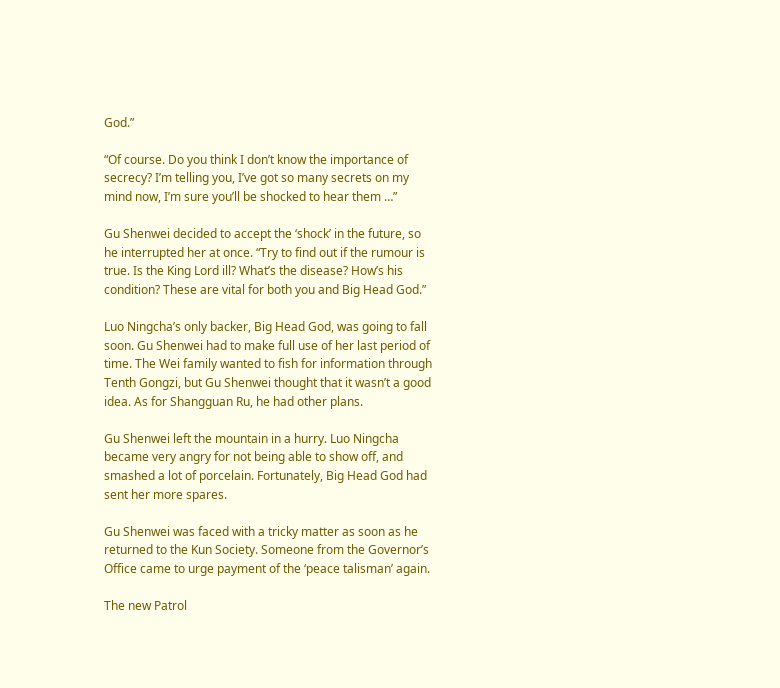God.”

“Of course. Do you think I don’t know the importance of secrecy? I’m telling you, I’ve got so many secrets on my mind now, I’m sure you’ll be shocked to hear them …”

Gu Shenwei decided to accept the ‘shock’ in the future, so he interrupted her at once. “Try to find out if the rumour is true. Is the King Lord ill? What’s the disease? How’s his condition? These are vital for both you and Big Head God.”

Luo Ningcha’s only backer, Big Head God, was going to fall soon. Gu Shenwei had to make full use of her last period of time. The Wei family wanted to fish for information through Tenth Gongzi, but Gu Shenwei thought that it wasn’t a good idea. As for Shangguan Ru, he had other plans.

Gu Shenwei left the mountain in a hurry. Luo Ningcha became very angry for not being able to show off, and smashed a lot of porcelain. Fortunately, Big Head God had sent her more spares.

Gu Shenwei was faced with a tricky matter as soon as he returned to the Kun Society. Someone from the Governor’s Office came to urge payment of the ‘peace talisman’ again.

The new Patrol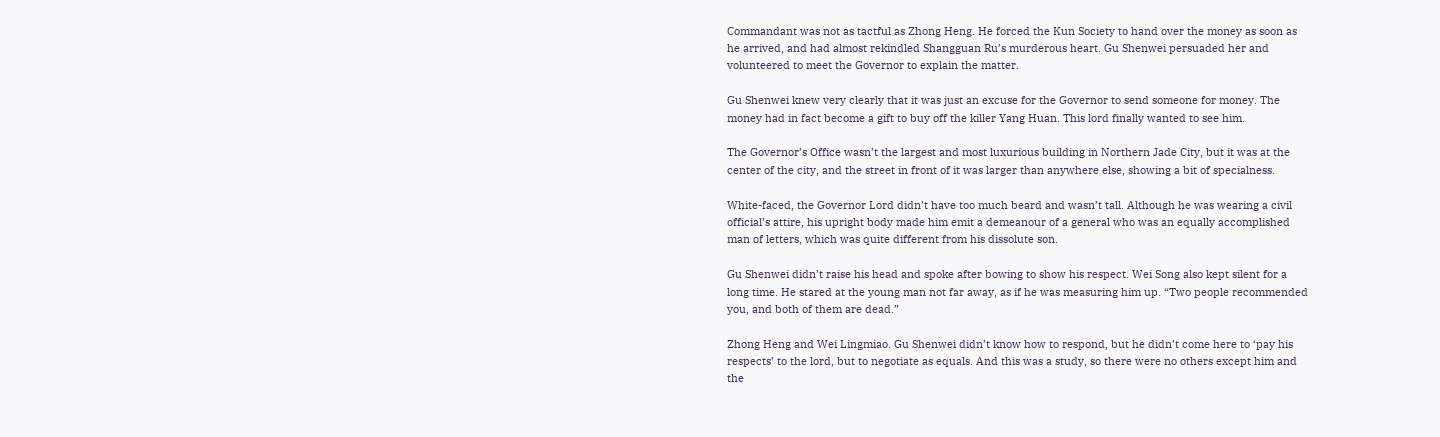Commandant was not as tactful as Zhong Heng. He forced the Kun Society to hand over the money as soon as he arrived, and had almost rekindled Shangguan Ru’s murderous heart. Gu Shenwei persuaded her and volunteered to meet the Governor to explain the matter.

Gu Shenwei knew very clearly that it was just an excuse for the Governor to send someone for money. The money had in fact become a gift to buy off the killer Yang Huan. This lord finally wanted to see him.

The Governor’s Office wasn’t the largest and most luxurious building in Northern Jade City, but it was at the center of the city, and the street in front of it was larger than anywhere else, showing a bit of specialness.

White-faced, the Governor Lord didn’t have too much beard and wasn’t tall. Although he was wearing a civil official’s attire, his upright body made him emit a demeanour of a general who was an equally accomplished man of letters, which was quite different from his dissolute son.

Gu Shenwei didn’t raise his head and spoke after bowing to show his respect. Wei Song also kept silent for a long time. He stared at the young man not far away, as if he was measuring him up. “Two people recommended you, and both of them are dead.”

Zhong Heng and Wei Lingmiao. Gu Shenwei didn’t know how to respond, but he didn’t come here to ‘pay his respects’ to the lord, but to negotiate as equals. And this was a study, so there were no others except him and the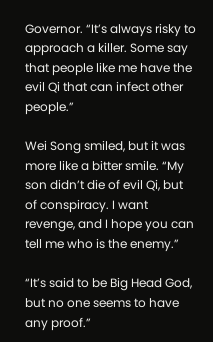Governor. “It’s always risky to approach a killer. Some say that people like me have the evil Qi that can infect other people.”

Wei Song smiled, but it was more like a bitter smile. “My son didn’t die of evil Qi, but of conspiracy. I want revenge, and I hope you can tell me who is the enemy.”

“It’s said to be Big Head God, but no one seems to have any proof.”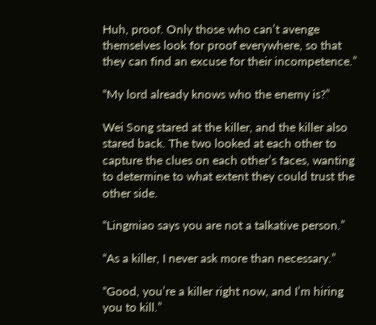Huh, proof. Only those who can’t avenge themselves look for proof everywhere, so that they can find an excuse for their incompetence.”

“My lord already knows who the enemy is?”

Wei Song stared at the killer, and the killer also stared back. The two looked at each other to capture the clues on each other’s faces, wanting to determine to what extent they could trust the other side.

“Lingmiao says you are not a talkative person.”

“As a killer, I never ask more than necessary.”

“Good, you’re a killer right now, and I’m hiring you to kill.”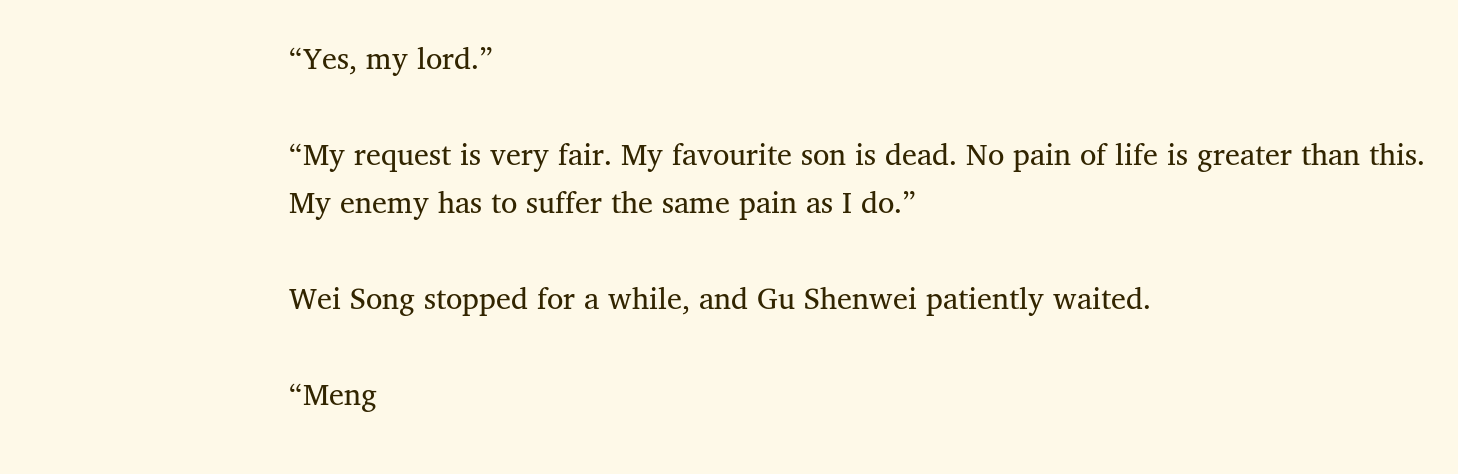“Yes, my lord.”

“My request is very fair. My favourite son is dead. No pain of life is greater than this. My enemy has to suffer the same pain as I do.”

Wei Song stopped for a while, and Gu Shenwei patiently waited.

“Meng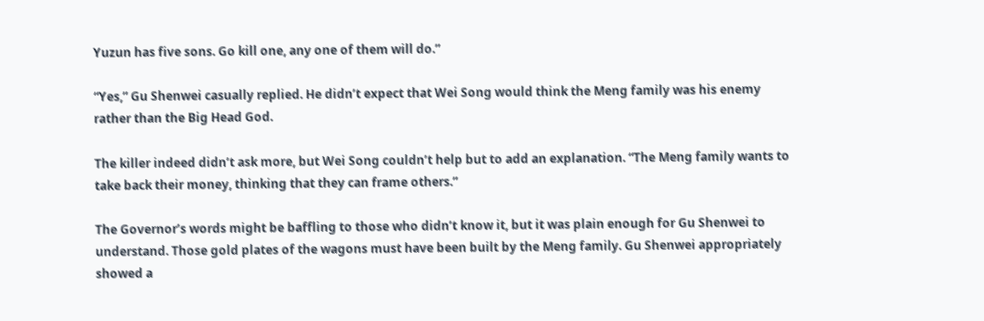Yuzun has five sons. Go kill one, any one of them will do.”

“Yes,” Gu Shenwei casually replied. He didn’t expect that Wei Song would think the Meng family was his enemy rather than the Big Head God.

The killer indeed didn’t ask more, but Wei Song couldn’t help but to add an explanation. “The Meng family wants to take back their money, thinking that they can frame others.”

The Governor’s words might be baffling to those who didn’t know it, but it was plain enough for Gu Shenwei to understand. Those gold plates of the wagons must have been built by the Meng family. Gu Shenwei appropriately showed a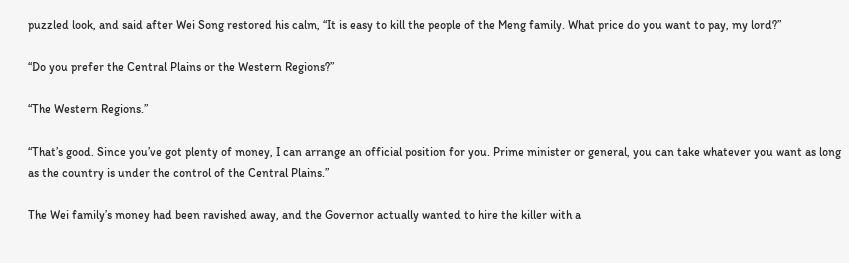puzzled look, and said after Wei Song restored his calm, “It is easy to kill the people of the Meng family. What price do you want to pay, my lord?”

“Do you prefer the Central Plains or the Western Regions?”

“The Western Regions.”

“That’s good. Since you’ve got plenty of money, I can arrange an official position for you. Prime minister or general, you can take whatever you want as long as the country is under the control of the Central Plains.”

The Wei family’s money had been ravished away, and the Governor actually wanted to hire the killer with a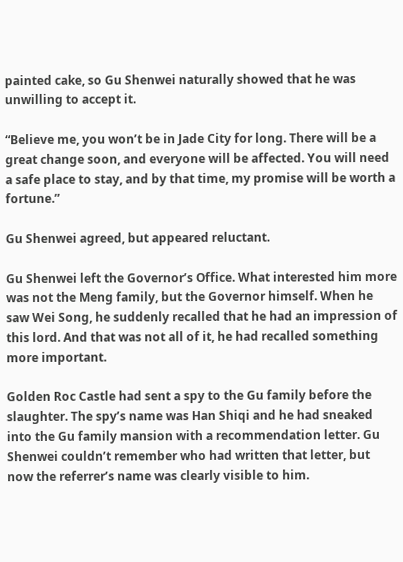painted cake, so Gu Shenwei naturally showed that he was unwilling to accept it.

“Believe me, you won’t be in Jade City for long. There will be a great change soon, and everyone will be affected. You will need a safe place to stay, and by that time, my promise will be worth a fortune.”

Gu Shenwei agreed, but appeared reluctant.

Gu Shenwei left the Governor’s Office. What interested him more was not the Meng family, but the Governor himself. When he saw Wei Song, he suddenly recalled that he had an impression of this lord. And that was not all of it, he had recalled something more important.

Golden Roc Castle had sent a spy to the Gu family before the slaughter. The spy’s name was Han Shiqi and he had sneaked into the Gu family mansion with a recommendation letter. Gu Shenwei couldn’t remember who had written that letter, but now the referrer’s name was clearly visible to him.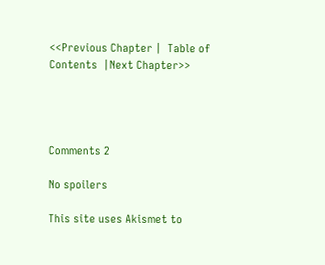<<Previous Chapter |  Table of Contents  |Next Chapter>>




Comments 2

No spoilers

This site uses Akismet to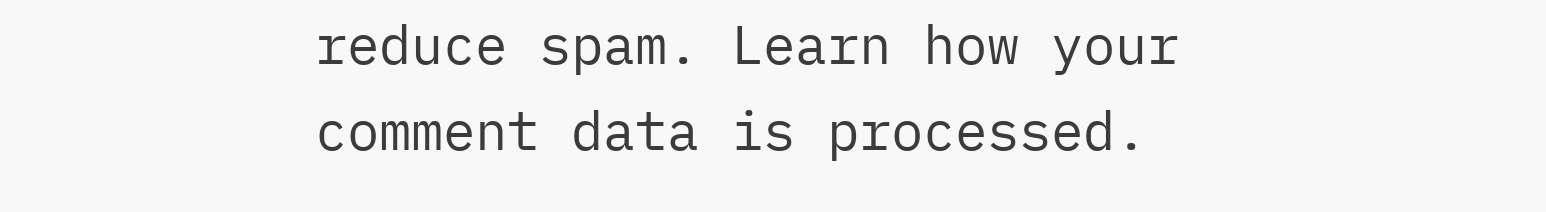reduce spam. Learn how your comment data is processed.